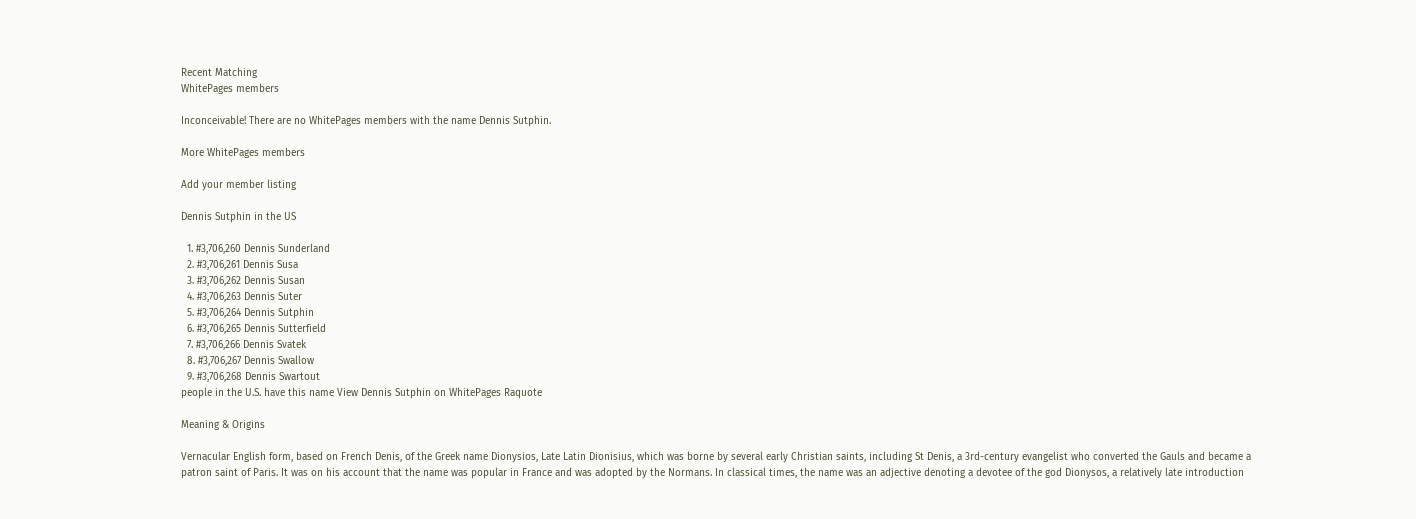Recent Matching
WhitePages members

Inconceivable! There are no WhitePages members with the name Dennis Sutphin.

More WhitePages members

Add your member listing

Dennis Sutphin in the US

  1. #3,706,260 Dennis Sunderland
  2. #3,706,261 Dennis Susa
  3. #3,706,262 Dennis Susan
  4. #3,706,263 Dennis Suter
  5. #3,706,264 Dennis Sutphin
  6. #3,706,265 Dennis Sutterfield
  7. #3,706,266 Dennis Svatek
  8. #3,706,267 Dennis Swallow
  9. #3,706,268 Dennis Swartout
people in the U.S. have this name View Dennis Sutphin on WhitePages Raquote

Meaning & Origins

Vernacular English form, based on French Denis, of the Greek name Dionysios, Late Latin Dionisius, which was borne by several early Christian saints, including St Denis, a 3rd-century evangelist who converted the Gauls and became a patron saint of Paris. It was on his account that the name was popular in France and was adopted by the Normans. In classical times, the name was an adjective denoting a devotee of the god Dionysos, a relatively late introduction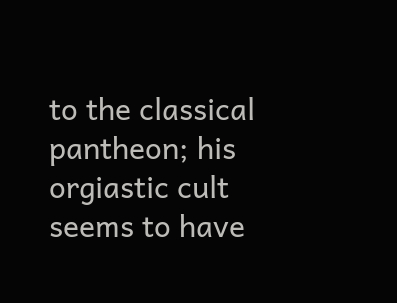to the classical pantheon; his orgiastic cult seems to have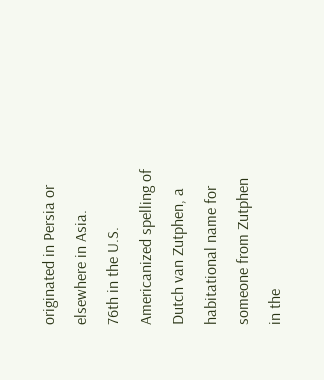originated in Persia or elsewhere in Asia.
76th in the U.S.
Americanized spelling of Dutch van Zutphen, a habitational name for someone from Zutphen in the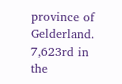province of Gelderland.
7,623rd in the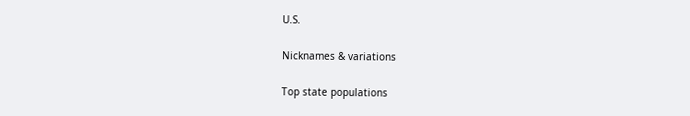U.S.

Nicknames & variations

Top state populations